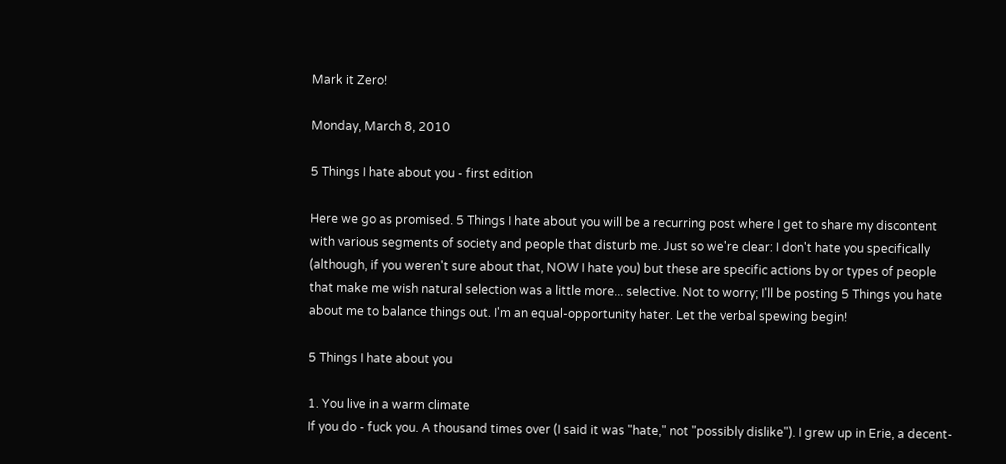Mark it Zero!

Monday, March 8, 2010

5 Things I hate about you - first edition

Here we go as promised. 5 Things I hate about you will be a recurring post where I get to share my discontent with various segments of society and people that disturb me. Just so we're clear: I don't hate you specifically (although, if you weren't sure about that, NOW I hate you) but these are specific actions by or types of people that make me wish natural selection was a little more... selective. Not to worry; I'll be posting 5 Things you hate about me to balance things out. I'm an equal-opportunity hater. Let the verbal spewing begin!

5 Things I hate about you

1. You live in a warm climate
If you do - fuck you. A thousand times over (I said it was "hate," not "possibly dislike"). I grew up in Erie, a decent-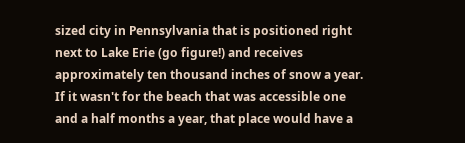sized city in Pennsylvania that is positioned right next to Lake Erie (go figure!) and receives approximately ten thousand inches of snow a year. If it wasn't for the beach that was accessible one and a half months a year, that place would have a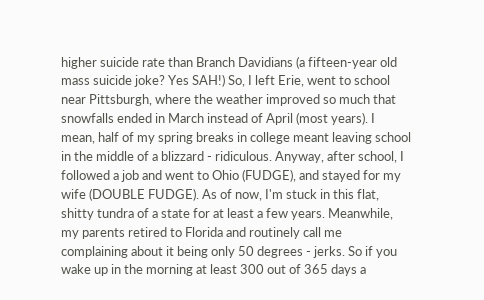higher suicide rate than Branch Davidians (a fifteen-year old mass suicide joke? Yes SAH!) So, I left Erie, went to school near Pittsburgh, where the weather improved so much that snowfalls ended in March instead of April (most years). I mean, half of my spring breaks in college meant leaving school in the middle of a blizzard - ridiculous. Anyway, after school, I followed a job and went to Ohio (FUDGE), and stayed for my wife (DOUBLE FUDGE). As of now, I'm stuck in this flat, shitty tundra of a state for at least a few years. Meanwhile, my parents retired to Florida and routinely call me complaining about it being only 50 degrees - jerks. So if you wake up in the morning at least 300 out of 365 days a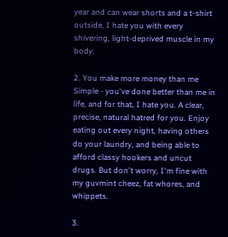year and can wear shorts and a t-shirt outside, I hate you with every shivering, light-deprived muscle in my body.

2. You make more money than me
Simple - you've done better than me in life, and for that, I hate you. A clear, precise, natural hatred for you. Enjoy eating out every night, having others do your laundry, and being able to afford classy hookers and uncut drugs. But don't worry, I'm fine with my guvmint cheez, fat whores, and whippets.

3.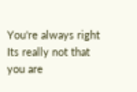You're always right
Its really not that you are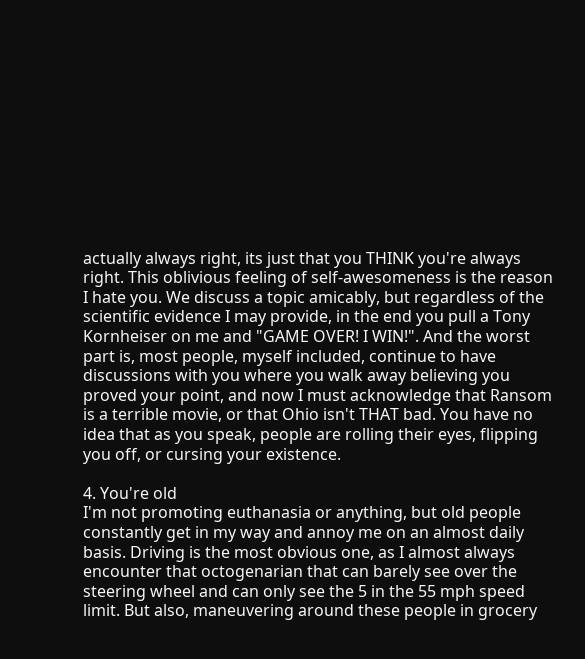actually always right, its just that you THINK you're always right. This oblivious feeling of self-awesomeness is the reason I hate you. We discuss a topic amicably, but regardless of the scientific evidence I may provide, in the end you pull a Tony Kornheiser on me and "GAME OVER! I WIN!". And the worst part is, most people, myself included, continue to have discussions with you where you walk away believing you proved your point, and now I must acknowledge that Ransom is a terrible movie, or that Ohio isn't THAT bad. You have no idea that as you speak, people are rolling their eyes, flipping you off, or cursing your existence.

4. You're old
I'm not promoting euthanasia or anything, but old people constantly get in my way and annoy me on an almost daily basis. Driving is the most obvious one, as I almost always encounter that octogenarian that can barely see over the steering wheel and can only see the 5 in the 55 mph speed limit. But also, maneuvering around these people in grocery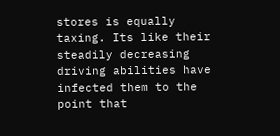stores is equally taxing. Its like their steadily decreasing driving abilities have infected them to the point that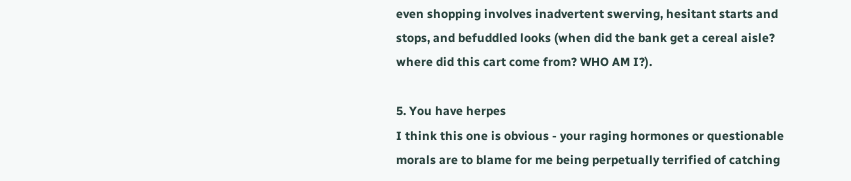even shopping involves inadvertent swerving, hesitant starts and stops, and befuddled looks (when did the bank get a cereal aisle? where did this cart come from? WHO AM I?).

5. You have herpes
I think this one is obvious - your raging hormones or questionable morals are to blame for me being perpetually terrified of catching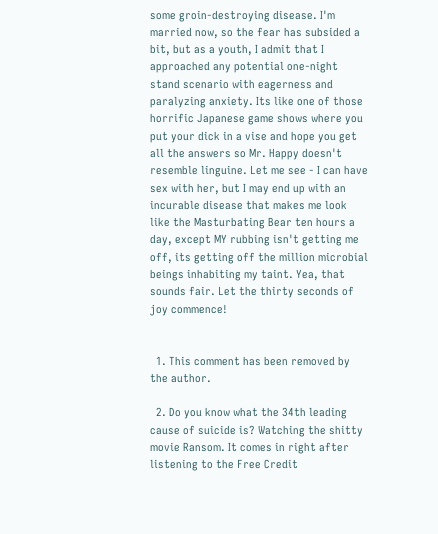some groin-destroying disease. I'm married now, so the fear has subsided a bit, but as a youth, I admit that I approached any potential one-night stand scenario with eagerness and paralyzing anxiety. Its like one of those horrific Japanese game shows where you put your dick in a vise and hope you get all the answers so Mr. Happy doesn't resemble linguine. Let me see - I can have sex with her, but I may end up with an incurable disease that makes me look like the Masturbating Bear ten hours a day, except MY rubbing isn't getting me off, its getting off the million microbial beings inhabiting my taint. Yea, that sounds fair. Let the thirty seconds of joy commence!


  1. This comment has been removed by the author.

  2. Do you know what the 34th leading cause of suicide is? Watching the shitty movie Ransom. It comes in right after listening to the Free Credit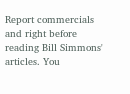Report commercials and right before reading Bill Simmons' articles. You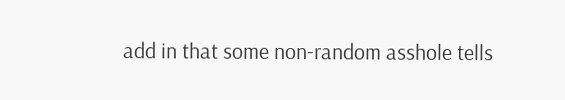add in that some non-random asshole tells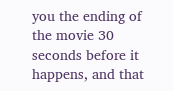you the ending of the movie 30 seconds before it happens, and that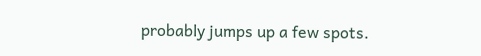probably jumps up a few spots.